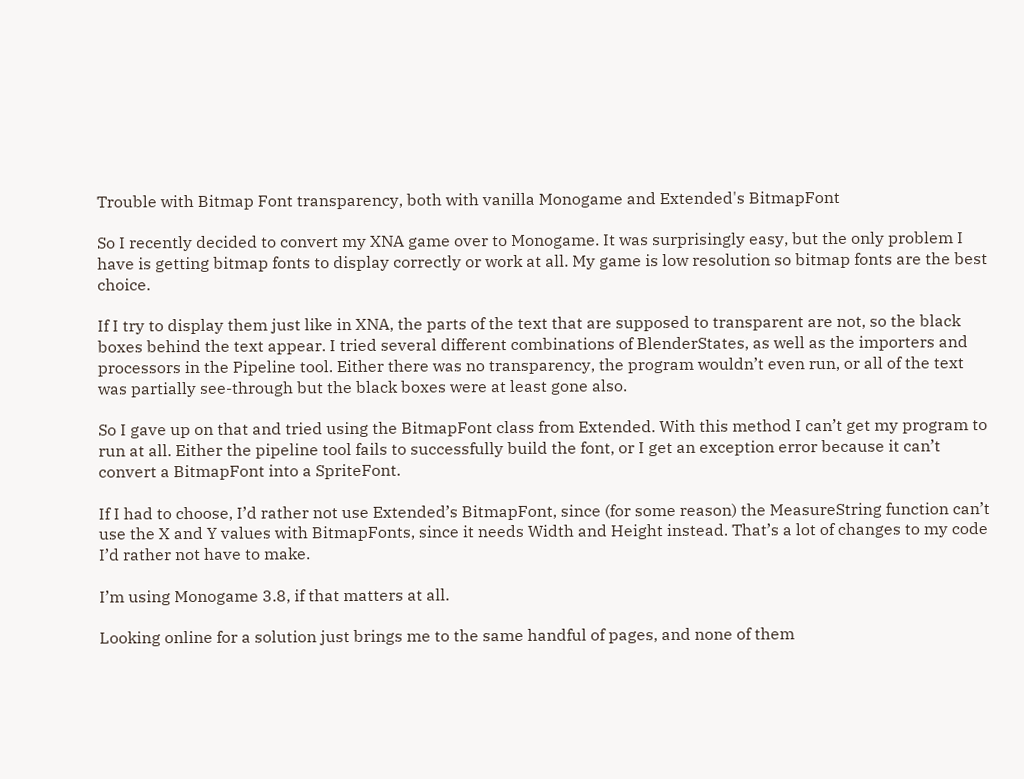Trouble with Bitmap Font transparency, both with vanilla Monogame and Extended's BitmapFont

So I recently decided to convert my XNA game over to Monogame. It was surprisingly easy, but the only problem I have is getting bitmap fonts to display correctly or work at all. My game is low resolution so bitmap fonts are the best choice.

If I try to display them just like in XNA, the parts of the text that are supposed to transparent are not, so the black boxes behind the text appear. I tried several different combinations of BlenderStates, as well as the importers and processors in the Pipeline tool. Either there was no transparency, the program wouldn’t even run, or all of the text was partially see-through but the black boxes were at least gone also.

So I gave up on that and tried using the BitmapFont class from Extended. With this method I can’t get my program to run at all. Either the pipeline tool fails to successfully build the font, or I get an exception error because it can’t convert a BitmapFont into a SpriteFont.

If I had to choose, I’d rather not use Extended’s BitmapFont, since (for some reason) the MeasureString function can’t use the X and Y values with BitmapFonts, since it needs Width and Height instead. That’s a lot of changes to my code I’d rather not have to make.

I’m using Monogame 3.8, if that matters at all.

Looking online for a solution just brings me to the same handful of pages, and none of them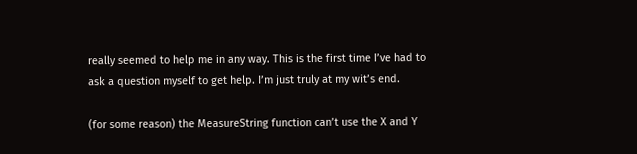really seemed to help me in any way. This is the first time I’ve had to ask a question myself to get help. I’m just truly at my wit’s end.

(for some reason) the MeasureString function can’t use the X and Y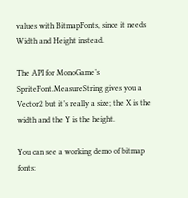values with BitmapFonts, since it needs Width and Height instead.

The API for MonoGame’s SpriteFont.MeasureString gives you a Vector2 but it’s really a size; the X is the width and the Y is the height.

You can see a working demo of bitmap fonts: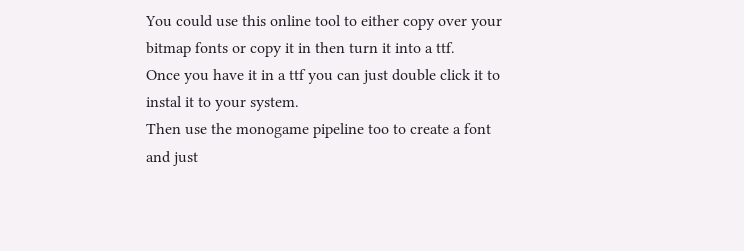You could use this online tool to either copy over your bitmap fonts or copy it in then turn it into a ttf.
Once you have it in a ttf you can just double click it to instal it to your system.
Then use the monogame pipeline too to create a font and just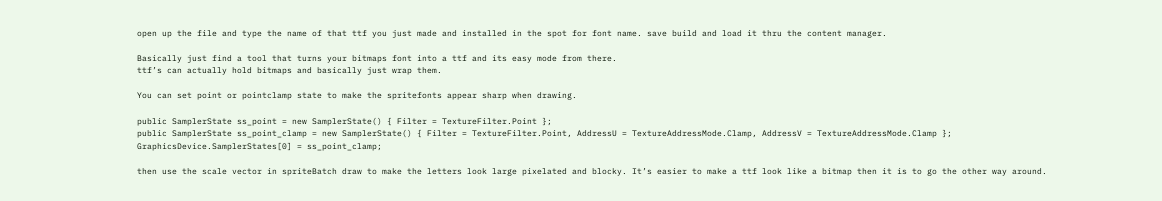open up the file and type the name of that ttf you just made and installed in the spot for font name. save build and load it thru the content manager.

Basically just find a tool that turns your bitmaps font into a ttf and its easy mode from there.
ttf’s can actually hold bitmaps and basically just wrap them.

You can set point or pointclamp state to make the spritefonts appear sharp when drawing.

public SamplerState ss_point = new SamplerState() { Filter = TextureFilter.Point };
public SamplerState ss_point_clamp = new SamplerState() { Filter = TextureFilter.Point, AddressU = TextureAddressMode.Clamp, AddressV = TextureAddressMode.Clamp };
GraphicsDevice.SamplerStates[0] = ss_point_clamp;

then use the scale vector in spriteBatch draw to make the letters look large pixelated and blocky. It’s easier to make a ttf look like a bitmap then it is to go the other way around.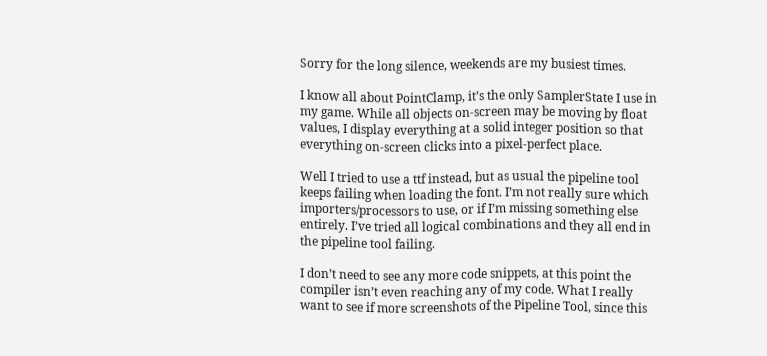Sorry for the long silence, weekends are my busiest times.

I know all about PointClamp, it’s the only SamplerState I use in my game. While all objects on-screen may be moving by float values, I display everything at a solid integer position so that everything on-screen clicks into a pixel-perfect place.

Well I tried to use a ttf instead, but as usual the pipeline tool keeps failing when loading the font. I’m not really sure which importers/processors to use, or if I’m missing something else entirely. I’ve tried all logical combinations and they all end in the pipeline tool failing.

I don’t need to see any more code snippets, at this point the compiler isn’t even reaching any of my code. What I really want to see if more screenshots of the Pipeline Tool, since this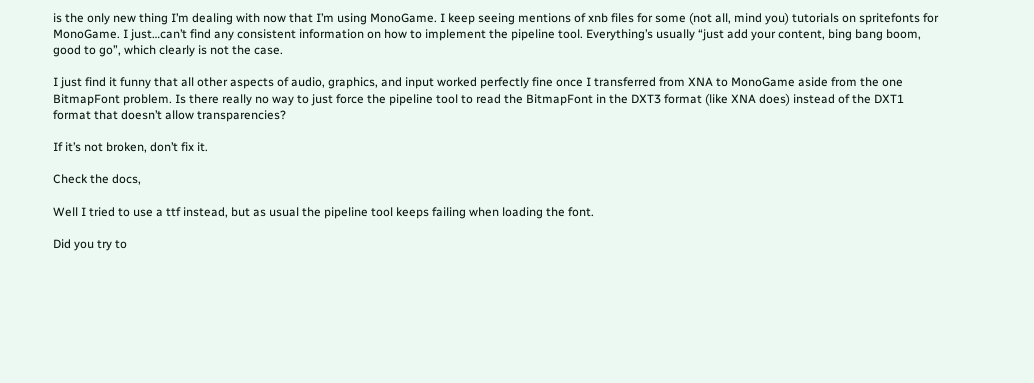is the only new thing I’m dealing with now that I’m using MonoGame. I keep seeing mentions of xnb files for some (not all, mind you) tutorials on spritefonts for MonoGame. I just…can’t find any consistent information on how to implement the pipeline tool. Everything’s usually “just add your content, bing bang boom, good to go”, which clearly is not the case.

I just find it funny that all other aspects of audio, graphics, and input worked perfectly fine once I transferred from XNA to MonoGame aside from the one BitmapFont problem. Is there really no way to just force the pipeline tool to read the BitmapFont in the DXT3 format (like XNA does) instead of the DXT1 format that doesn’t allow transparencies?

If it’s not broken, don’t fix it.

Check the docs,

Well I tried to use a ttf instead, but as usual the pipeline tool keeps failing when loading the font.

Did you try to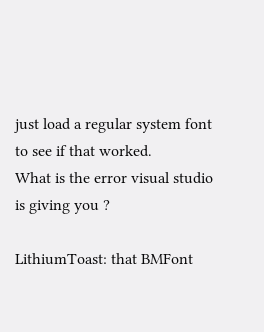just load a regular system font to see if that worked.
What is the error visual studio is giving you ?

LithiumToast: that BMFont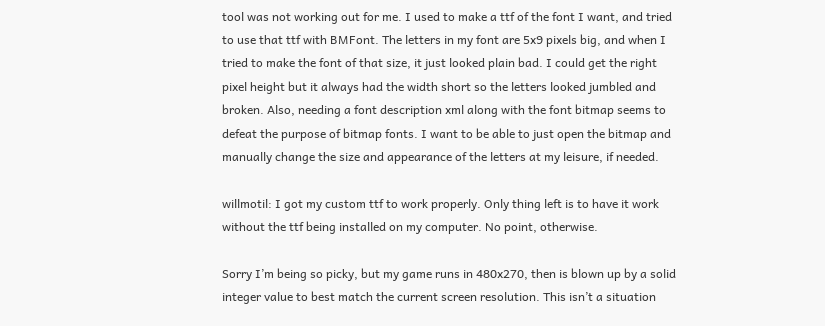tool was not working out for me. I used to make a ttf of the font I want, and tried to use that ttf with BMFont. The letters in my font are 5x9 pixels big, and when I tried to make the font of that size, it just looked plain bad. I could get the right pixel height but it always had the width short so the letters looked jumbled and broken. Also, needing a font description xml along with the font bitmap seems to defeat the purpose of bitmap fonts. I want to be able to just open the bitmap and manually change the size and appearance of the letters at my leisure, if needed.

willmotil: I got my custom ttf to work properly. Only thing left is to have it work without the ttf being installed on my computer. No point, otherwise.

Sorry I’m being so picky, but my game runs in 480x270, then is blown up by a solid integer value to best match the current screen resolution. This isn’t a situation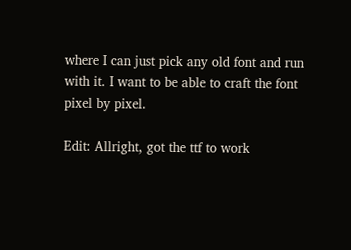where I can just pick any old font and run with it. I want to be able to craft the font pixel by pixel.

Edit: Allright, got the ttf to work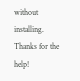without installing. Thanks for the help!